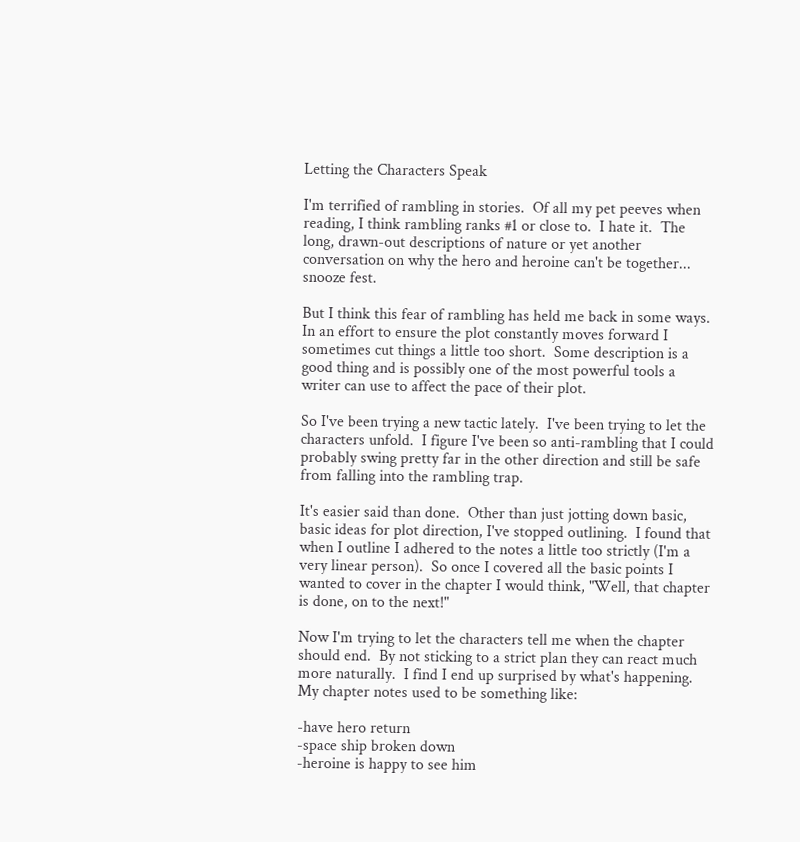Letting the Characters Speak

I'm terrified of rambling in stories.  Of all my pet peeves when reading, I think rambling ranks #1 or close to.  I hate it.  The long, drawn-out descriptions of nature or yet another conversation on why the hero and heroine can't be together... snooze fest.

But I think this fear of rambling has held me back in some ways.  In an effort to ensure the plot constantly moves forward I sometimes cut things a little too short.  Some description is a good thing and is possibly one of the most powerful tools a writer can use to affect the pace of their plot.

So I've been trying a new tactic lately.  I've been trying to let the characters unfold.  I figure I've been so anti-rambling that I could probably swing pretty far in the other direction and still be safe from falling into the rambling trap.

It's easier said than done.  Other than just jotting down basic, basic ideas for plot direction, I've stopped outlining.  I found that when I outline I adhered to the notes a little too strictly (I'm a very linear person).  So once I covered all the basic points I wanted to cover in the chapter I would think, "Well, that chapter is done, on to the next!"

Now I'm trying to let the characters tell me when the chapter should end.  By not sticking to a strict plan they can react much more naturally.  I find I end up surprised by what's happening.  My chapter notes used to be something like:

-have hero return
-space ship broken down
-heroine is happy to see him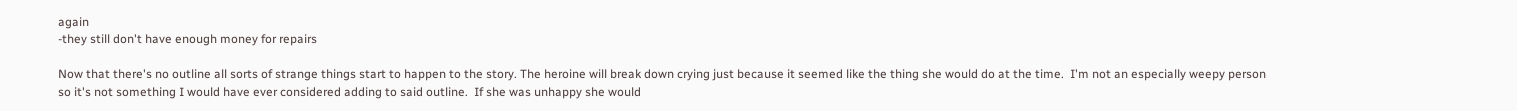again
-they still don't have enough money for repairs

Now that there's no outline all sorts of strange things start to happen to the story. The heroine will break down crying just because it seemed like the thing she would do at the time.  I'm not an especially weepy person so it's not something I would have ever considered adding to said outline.  If she was unhappy she would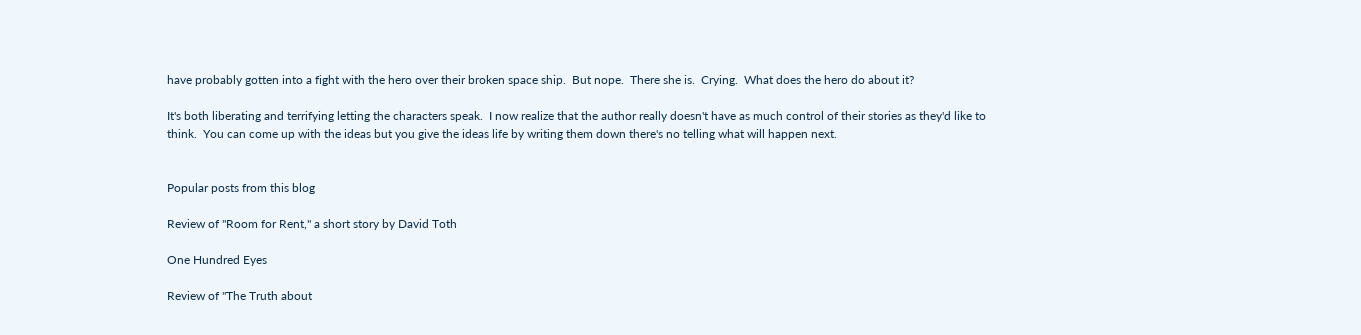have probably gotten into a fight with the hero over their broken space ship.  But nope.  There she is.  Crying.  What does the hero do about it?

It's both liberating and terrifying letting the characters speak.  I now realize that the author really doesn't have as much control of their stories as they'd like to think.  You can come up with the ideas but you give the ideas life by writing them down there's no telling what will happen next.


Popular posts from this blog

Review of "Room for Rent," a short story by David Toth

One Hundred Eyes

Review of "The Truth about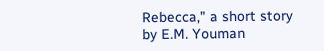Rebecca," a short story by E.M. Youman